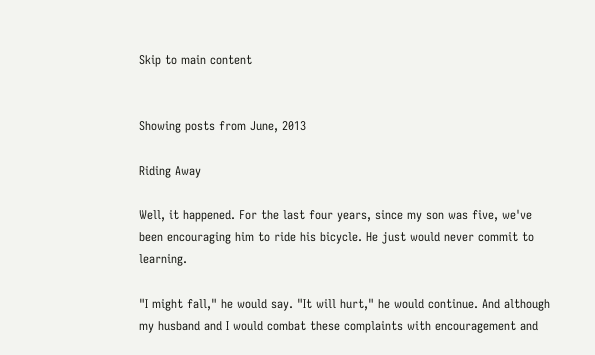Skip to main content


Showing posts from June, 2013

Riding Away

Well, it happened. For the last four years, since my son was five, we've been encouraging him to ride his bicycle. He just would never commit to learning.

"I might fall," he would say. "It will hurt," he would continue. And although my husband and I would combat these complaints with encouragement and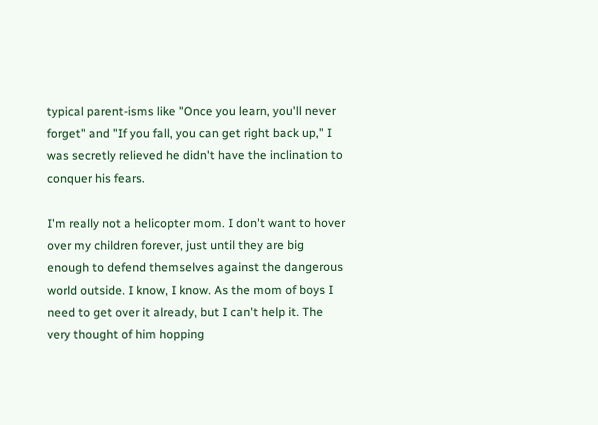typical parent-isms like "Once you learn, you'll never forget" and "If you fall, you can get right back up," I was secretly relieved he didn't have the inclination to conquer his fears.

I'm really not a helicopter mom. I don't want to hover over my children forever, just until they are big enough to defend themselves against the dangerous world outside. I know, I know. As the mom of boys I need to get over it already, but I can't help it. The very thought of him hopping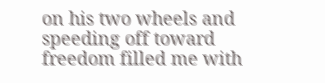on his two wheels and speeding off toward freedom filled me with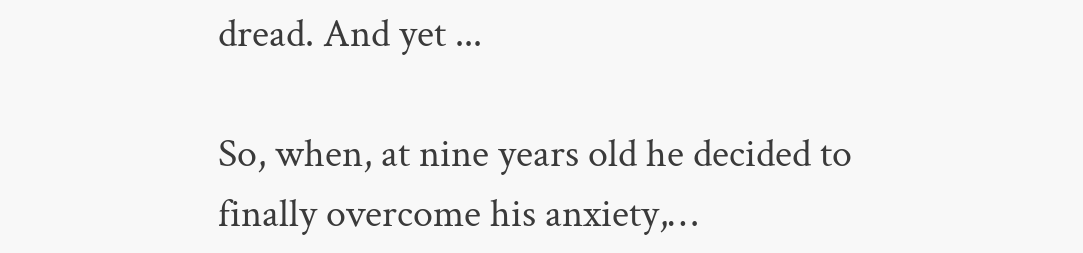dread. And yet ...

So, when, at nine years old he decided to finally overcome his anxiety,…